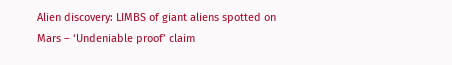Alien discovery: LIMBS of giant aliens spotted on Mars – ‘Undeniable proof’ claim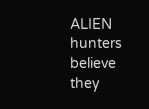ALIEN hunters believe they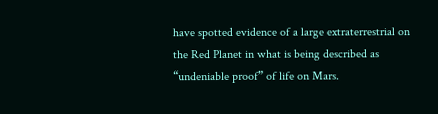have spotted evidence of a large extraterrestrial on the Red Planet in what is being described as “undeniable proof” of life on Mars.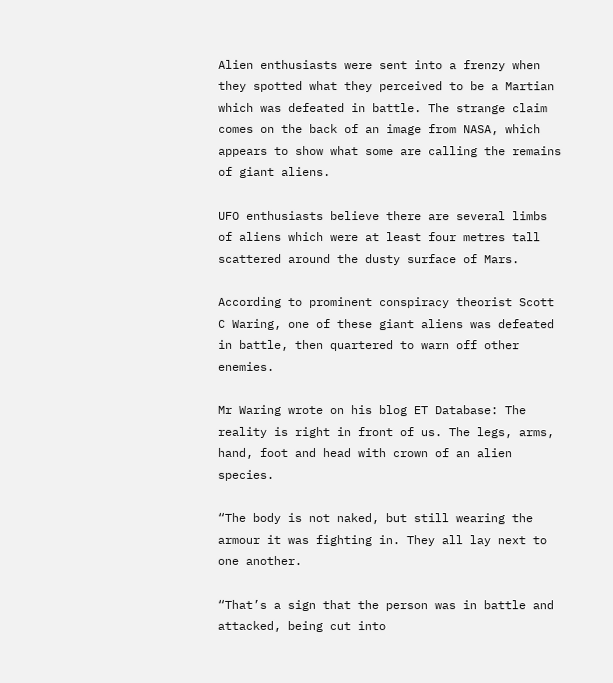Alien enthusiasts were sent into a frenzy when they spotted what they perceived to be a Martian which was defeated in battle. The strange claim comes on the back of an image from NASA, which appears to show what some are calling the remains of giant aliens.

UFO enthusiasts believe there are several limbs of aliens which were at least four metres tall scattered around the dusty surface of Mars.

According to prominent conspiracy theorist Scott C Waring, one of these giant aliens was defeated in battle, then quartered to warn off other enemies.

Mr Waring wrote on his blog ET Database: The reality is right in front of us. The legs, arms, hand, foot and head with crown of an alien species.

“The body is not naked, but still wearing the armour it was fighting in. They all lay next to one another.

“That’s a sign that the person was in battle and attacked, being cut into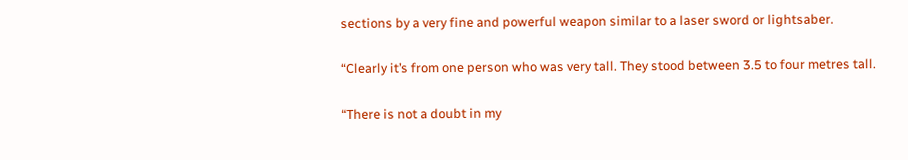sections by a very fine and powerful weapon similar to a laser sword or lightsaber.

“Clearly it’s from one person who was very tall. They stood between 3.5 to four metres tall.

“There is not a doubt in my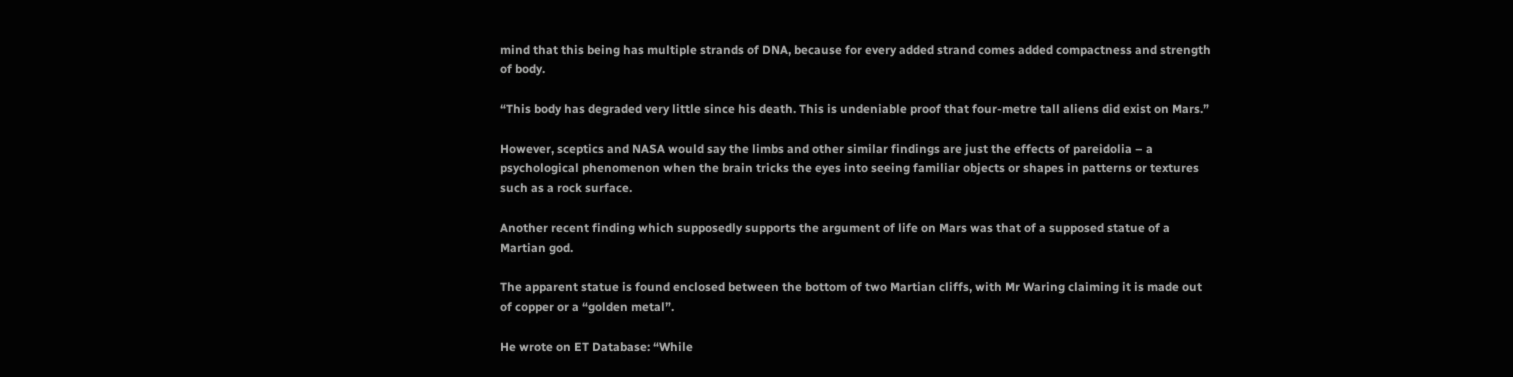mind that this being has multiple strands of DNA, because for every added strand comes added compactness and strength of body.

“This body has degraded very little since his death. This is undeniable proof that four-metre tall aliens did exist on Mars.”

However, sceptics and NASA would say the limbs and other similar findings are just the effects of pareidolia – a psychological phenomenon when the brain tricks the eyes into seeing familiar objects or shapes in patterns or textures such as a rock surface.

Another recent finding which supposedly supports the argument of life on Mars was that of a supposed statue of a Martian god.

The apparent statue is found enclosed between the bottom of two Martian cliffs, with Mr Waring claiming it is made out of copper or a “golden metal”.

He wrote on ET Database: “While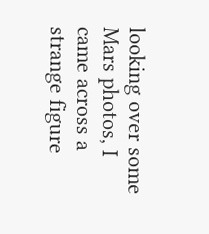looking over some Mars photos, I came across a strange figure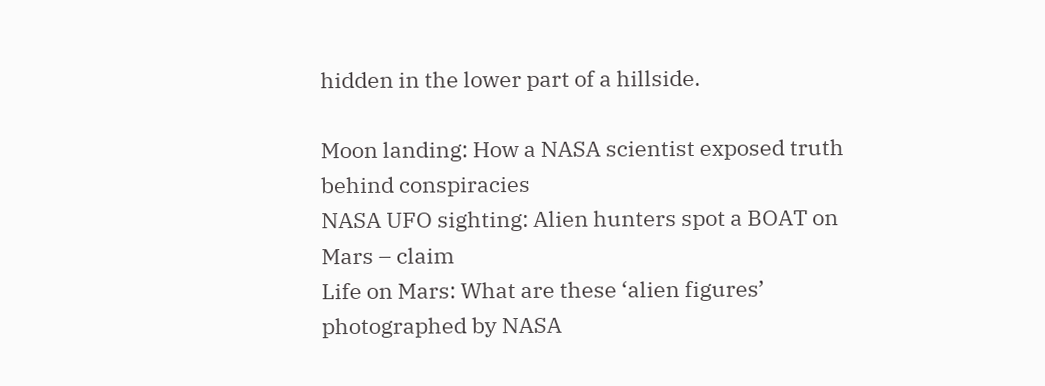hidden in the lower part of a hillside.

Moon landing: How a NASA scientist exposed truth behind conspiracies
NASA UFO sighting: Alien hunters spot a BOAT on Mars – claim
Life on Mars: What are these ‘alien figures’ photographed by NASA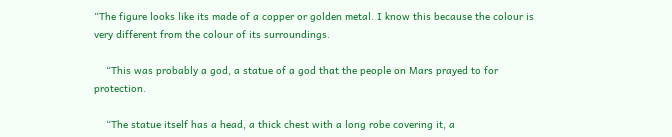“The figure looks like its made of a copper or golden metal. I know this because the colour is very different from the colour of its surroundings.

    “This was probably a god, a statue of a god that the people on Mars prayed to for protection.

    “The statue itself has a head, a thick chest with a long robe covering it, a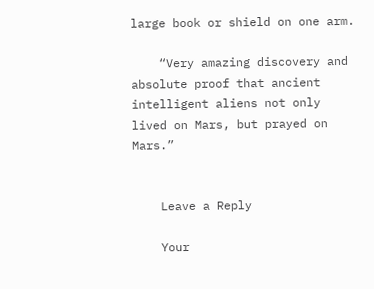large book or shield on one arm.

    “Very amazing discovery and absolute proof that ancient intelligent aliens not only lived on Mars, but prayed on Mars.”


    Leave a Reply

    Your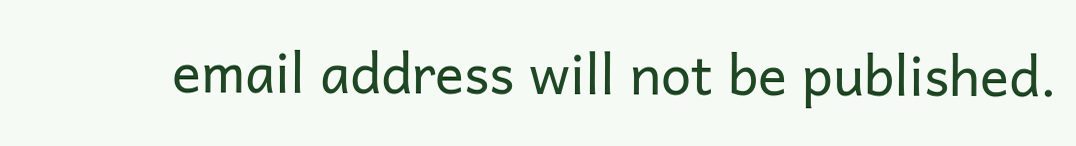email address will not be published.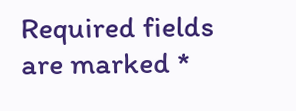Required fields are marked *